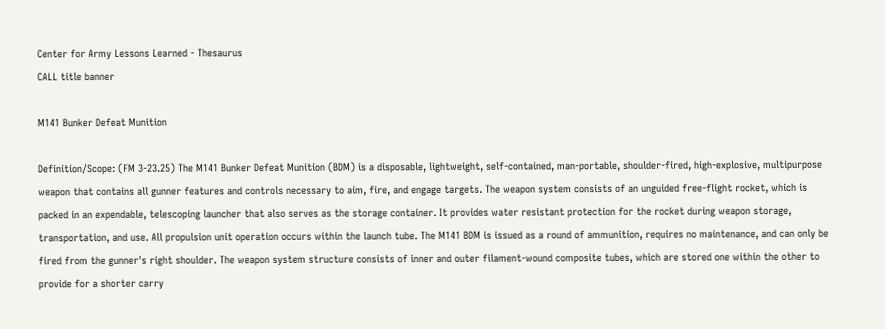Center for Army Lessons Learned - Thesaurus
CALL title banner

M141 Bunker Defeat Munition

Definition/Scope: (FM 3-23.25) The M141 Bunker Defeat Munition (BDM) is a disposable, lightweight, self-contained, man-portable, shoulder-fired, high-explosive, multipurpose weapon that contains all gunner features and controls necessary to aim, fire, and engage targets. The weapon system consists of an unguided free-flight rocket, which is packed in an expendable, telescoping launcher that also serves as the storage container. It provides water resistant protection for the rocket during weapon storage, transportation, and use. All propulsion unit operation occurs within the launch tube. The M141 BDM is issued as a round of ammunition, requires no maintenance, and can only be fired from the gunner's right shoulder. The weapon system structure consists of inner and outer filament-wound composite tubes, which are stored one within the other to provide for a shorter carry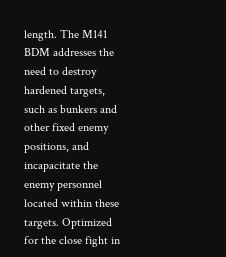length. The M141 BDM addresses the need to destroy hardened targets, such as bunkers and other fixed enemy positions, and incapacitate the enemy personnel located within these targets. Optimized for the close fight in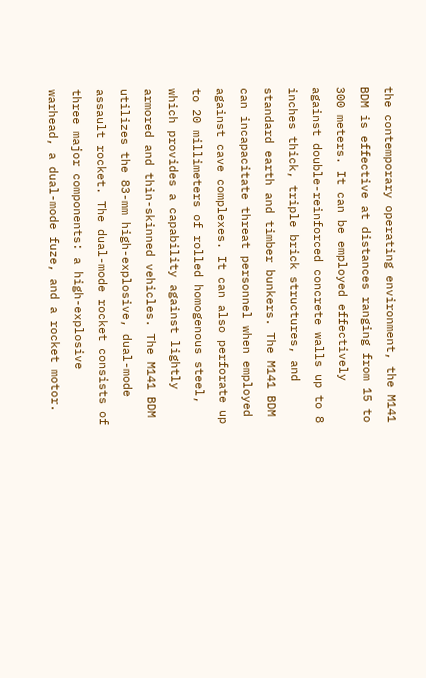the contemporary operating environment, the M141 BDM is effective at distances ranging from 15 to 300 meters. It can be employed effectively against double-reinforced concrete walls up to 8 inches thick, triple brick structures, and standard earth and timber bunkers. The M141 BDM can incapacitate threat personnel when employed against cave complexes. It can also perforate up to 20 millimeters of rolled homogenous steel, which provides a capability against lightly armored and thin-skinned vehicles. The M141 BDM utilizes the 83-mm high-explosive, dual-mode assault rocket. The dual-mode rocket consists of three major components: a high-explosive warhead, a dual-mode fuze, and a rocket motor.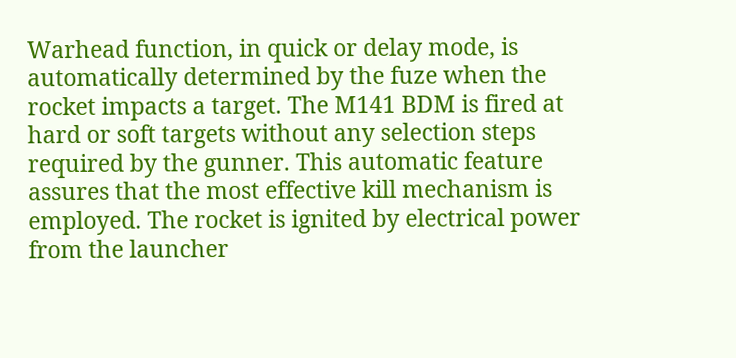Warhead function, in quick or delay mode, is automatically determined by the fuze when the rocket impacts a target. The M141 BDM is fired at hard or soft targets without any selection steps required by the gunner. This automatic feature assures that the most effective kill mechanism is employed. The rocket is ignited by electrical power from the launcher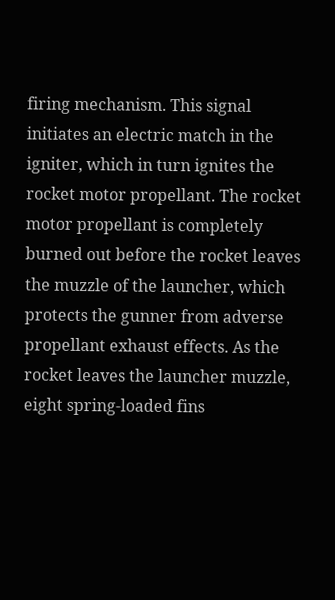firing mechanism. This signal initiates an electric match in the igniter, which in turn ignites the rocket motor propellant. The rocket motor propellant is completely burned out before the rocket leaves the muzzle of the launcher, which protects the gunner from adverse propellant exhaust effects. As the rocket leaves the launcher muzzle, eight spring-loaded fins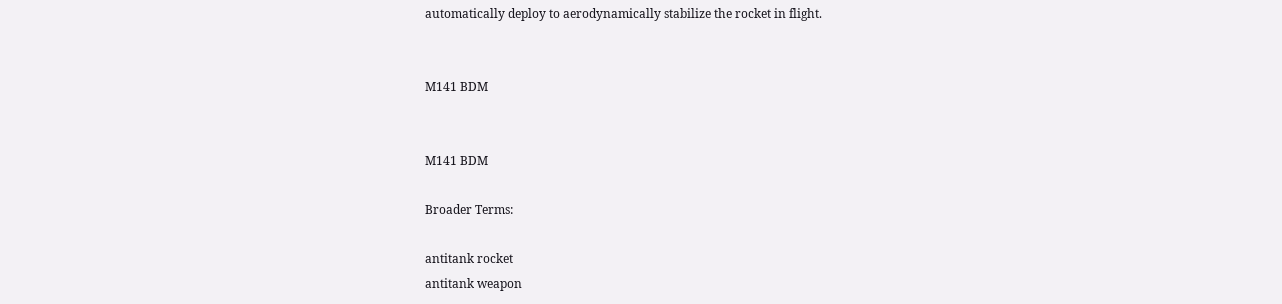automatically deploy to aerodynamically stabilize the rocket in flight.


M141 BDM


M141 BDM

Broader Terms:

antitank rocket
antitank weapon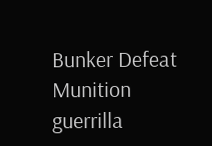Bunker Defeat Munition
guerrilla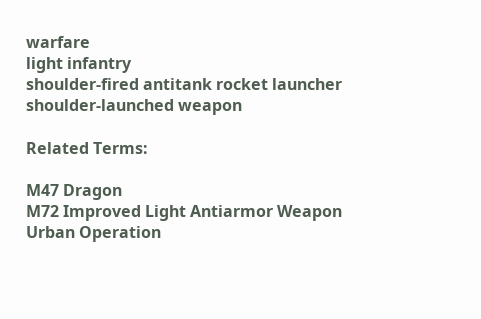warfare
light infantry
shoulder-fired antitank rocket launcher
shoulder-launched weapon

Related Terms:

M47 Dragon
M72 Improved Light Antiarmor Weapon
Urban Operation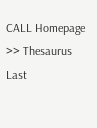CALL Homepage >> Thesaurus Last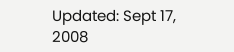Updated: Sept 17, 2008